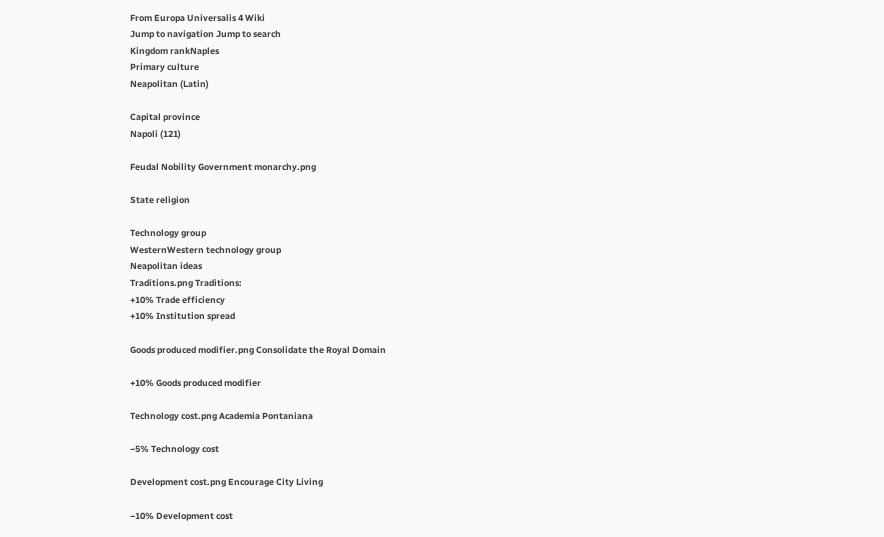From Europa Universalis 4 Wiki
Jump to navigation Jump to search
Kingdom rankNaples
Primary culture
Neapolitan (Latin)

Capital province
Napoli (121)

Feudal Nobility Government monarchy.png

State religion

Technology group
WesternWestern technology group
Neapolitan ideas
Traditions.png Traditions:
+10% Trade efficiency
+10% Institution spread

Goods produced modifier.png Consolidate the Royal Domain

+10% Goods produced modifier

Technology cost.png Academia Pontaniana

−5% Technology cost

Development cost.png Encourage City Living

−10% Development cost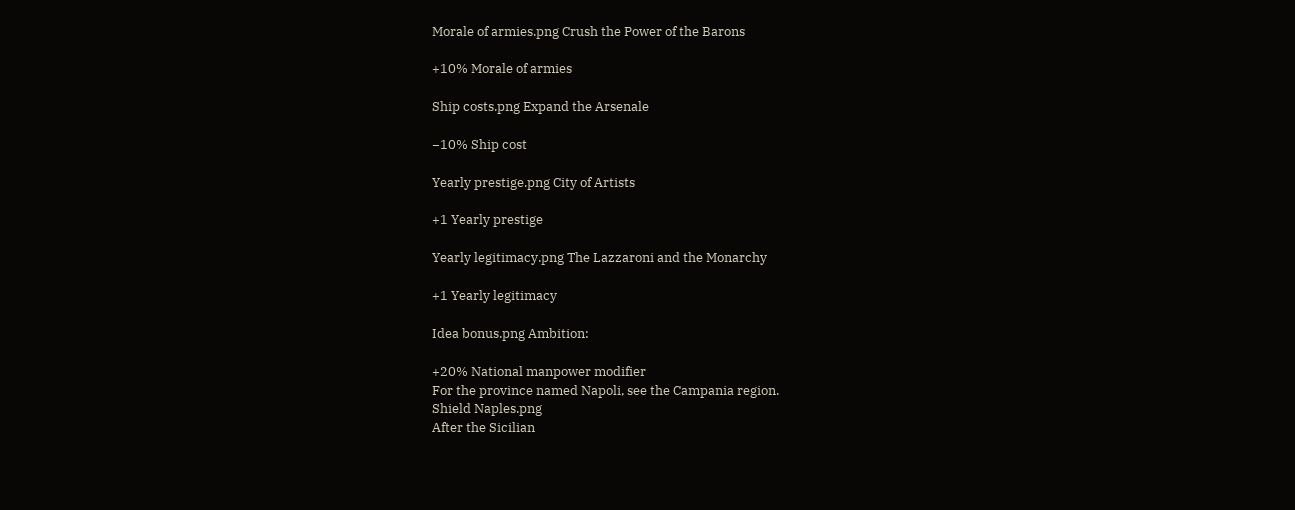Morale of armies.png Crush the Power of the Barons

+10% Morale of armies

Ship costs.png Expand the Arsenale

−10% Ship cost

Yearly prestige.png City of Artists

+1 Yearly prestige

Yearly legitimacy.png The Lazzaroni and the Monarchy

+1 Yearly legitimacy

Idea bonus.png Ambition:

+20% National manpower modifier
For the province named Napoli, see the Campania region.
Shield Naples.png
After the Sicilian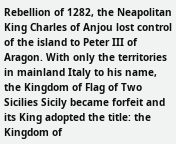Rebellion of 1282, the Neapolitan King Charles of Anjou lost control of the island to Peter III of Aragon. With only the territories in mainland Italy to his name, the Kingdom of Flag of Two Sicilies Sicily became forfeit and its King adopted the title: the Kingdom of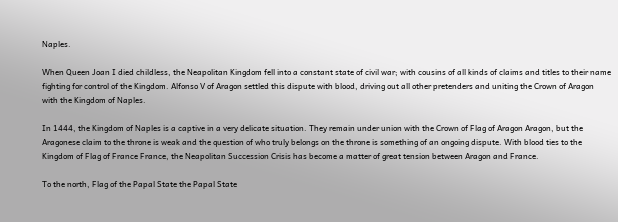Naples.

When Queen Joan I died childless, the Neapolitan Kingdom fell into a constant state of civil war; with cousins of all kinds of claims and titles to their name fighting for control of the Kingdom. Alfonso V of Aragon settled this dispute with blood, driving out all other pretenders and uniting the Crown of Aragon with the Kingdom of Naples.

In 1444, the Kingdom of Naples is a captive in a very delicate situation. They remain under union with the Crown of Flag of Aragon Aragon, but the Aragonese claim to the throne is weak and the question of who truly belongs on the throne is something of an ongoing dispute. With blood ties to the Kingdom of Flag of France France, the Neapolitan Succession Crisis has become a matter of great tension between Aragon and France.

To the north, Flag of the Papal State the Papal State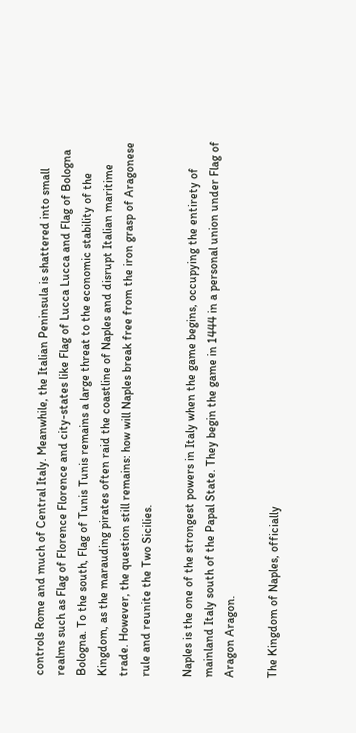controls Rome and much of Central Italy. Meanwhile, the Italian Peninsula is shattered into small realms such as Flag of Florence Florence and city-states like Flag of Lucca Lucca and Flag of Bologna Bologna. To the south, Flag of Tunis Tunis remains a large threat to the economic stability of the Kingdom, as the marauding pirates often raid the coastline of Naples and disrupt Italian maritime trade. However, the question still remains: how will Naples break free from the iron grasp of Aragonese rule and reunite the Two Sicilies.

Naples is the one of the strongest powers in Italy when the game begins, occupying the entirety of mainland Italy south of the Papal State. They begin the game in 1444 in a personal union under Flag of Aragon Aragon.

The Kingdom of Naples, officially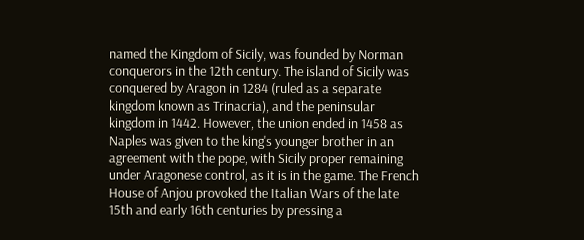named the Kingdom of Sicily, was founded by Norman conquerors in the 12th century. The island of Sicily was conquered by Aragon in 1284 (ruled as a separate kingdom known as Trinacria), and the peninsular kingdom in 1442. However, the union ended in 1458 as Naples was given to the king's younger brother in an agreement with the pope, with Sicily proper remaining under Aragonese control, as it is in the game. The French House of Anjou provoked the Italian Wars of the late 15th and early 16th centuries by pressing a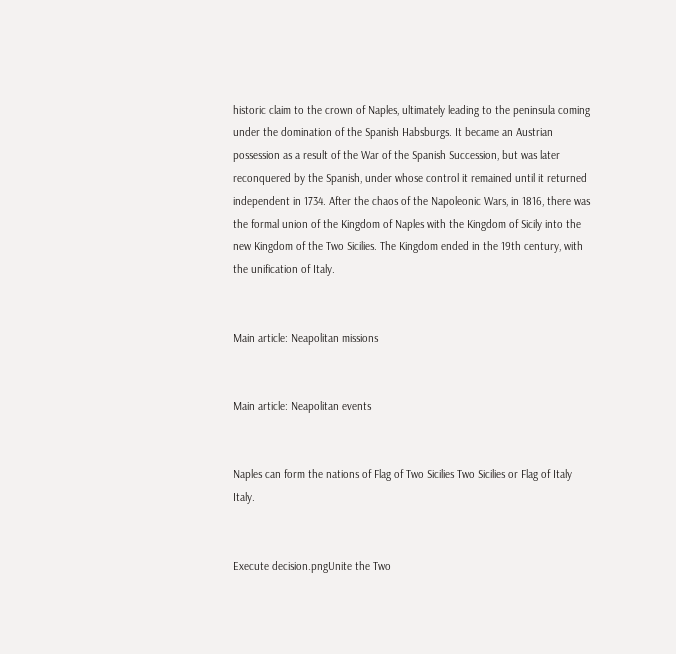historic claim to the crown of Naples, ultimately leading to the peninsula coming under the domination of the Spanish Habsburgs. It became an Austrian possession as a result of the War of the Spanish Succession, but was later reconquered by the Spanish, under whose control it remained until it returned independent in 1734. After the chaos of the Napoleonic Wars, in 1816, there was the formal union of the Kingdom of Naples with the Kingdom of Sicily into the new Kingdom of the Two Sicilies. The Kingdom ended in the 19th century, with the unification of Italy.


Main article: Neapolitan missions


Main article: Neapolitan events


Naples can form the nations of Flag of Two Sicilies Two Sicilies or Flag of Italy Italy.


Execute decision.pngUnite the Two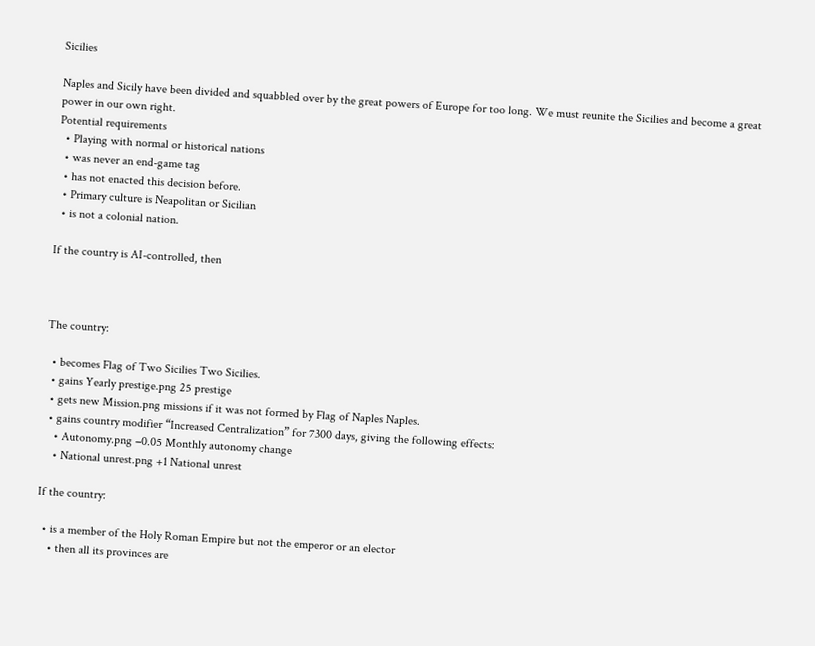Sicilies

Naples and Sicily have been divided and squabbled over by the great powers of Europe for too long. We must reunite the Sicilies and become a great power in our own right.
Potential requirements
  • Playing with normal or historical nations
  • was never an end-game tag
  • has not enacted this decision before.
  • Primary culture is Neapolitan or Sicilian
  • is not a colonial nation.

If the country is AI-controlled, then



The country:

  • becomes Flag of Two Sicilies Two Sicilies.
  • gains Yearly prestige.png 25 prestige
  • gets new Mission.png missions if it was not formed by Flag of Naples Naples.
  • gains country modifier “Increased Centralization” for 7300 days, giving the following effects:
    • Autonomy.png −0.05 Monthly autonomy change
    • National unrest.png +1 National unrest

If the country:

  • is a member of the Holy Roman Empire but not the emperor or an elector
    • then all its provinces are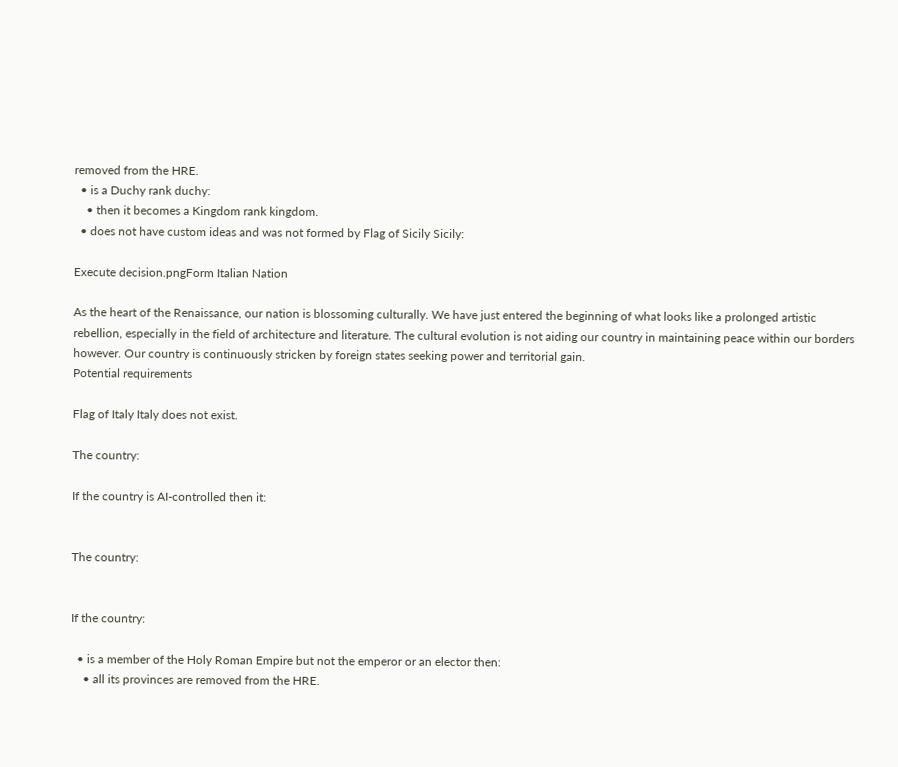removed from the HRE.
  • is a Duchy rank duchy:
    • then it becomes a Kingdom rank kingdom.
  • does not have custom ideas and was not formed by Flag of Sicily Sicily:

Execute decision.pngForm Italian Nation

As the heart of the Renaissance, our nation is blossoming culturally. We have just entered the beginning of what looks like a prolonged artistic rebellion, especially in the field of architecture and literature. The cultural evolution is not aiding our country in maintaining peace within our borders however. Our country is continuously stricken by foreign states seeking power and territorial gain.
Potential requirements

Flag of Italy Italy does not exist.

The country:

If the country is AI-controlled then it:


The country:


If the country:

  • is a member of the Holy Roman Empire but not the emperor or an elector then:
    • all its provinces are removed from the HRE.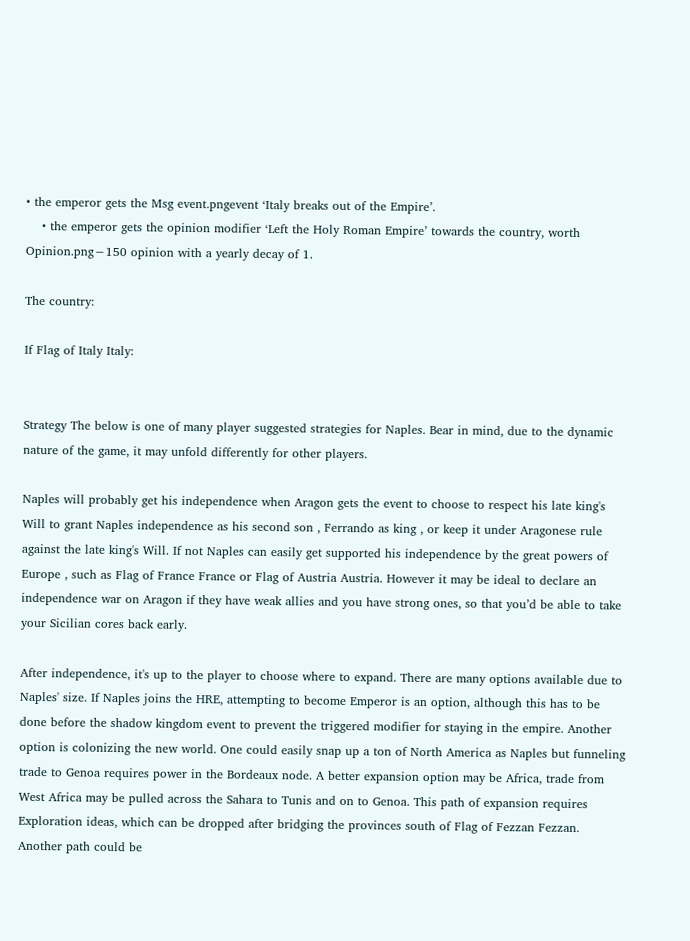• the emperor gets the Msg event.pngevent ‘Italy breaks out of the Empire’.
    • the emperor gets the opinion modifier ‘Left the Holy Roman Empire’ towards the country, worth Opinion.png−150 opinion with a yearly decay of 1.

The country:

If Flag of Italy Italy:


Strategy The below is one of many player suggested strategies for Naples. Bear in mind, due to the dynamic nature of the game, it may unfold differently for other players.

Naples will probably get his independence when Aragon gets the event to choose to respect his late king's Will to grant Naples independence as his second son , Ferrando as king , or keep it under Aragonese rule against the late king's Will. If not Naples can easily get supported his independence by the great powers of Europe , such as Flag of France France or Flag of Austria Austria. However it may be ideal to declare an independence war on Aragon if they have weak allies and you have strong ones, so that you’d be able to take your Sicilian cores back early.

After independence, it's up to the player to choose where to expand. There are many options available due to Naples' size. If Naples joins the HRE, attempting to become Emperor is an option, although this has to be done before the shadow kingdom event to prevent the triggered modifier for staying in the empire. Another option is colonizing the new world. One could easily snap up a ton of North America as Naples but funneling trade to Genoa requires power in the Bordeaux node. A better expansion option may be Africa, trade from West Africa may be pulled across the Sahara to Tunis and on to Genoa. This path of expansion requires Exploration ideas, which can be dropped after bridging the provinces south of Flag of Fezzan Fezzan. Another path could be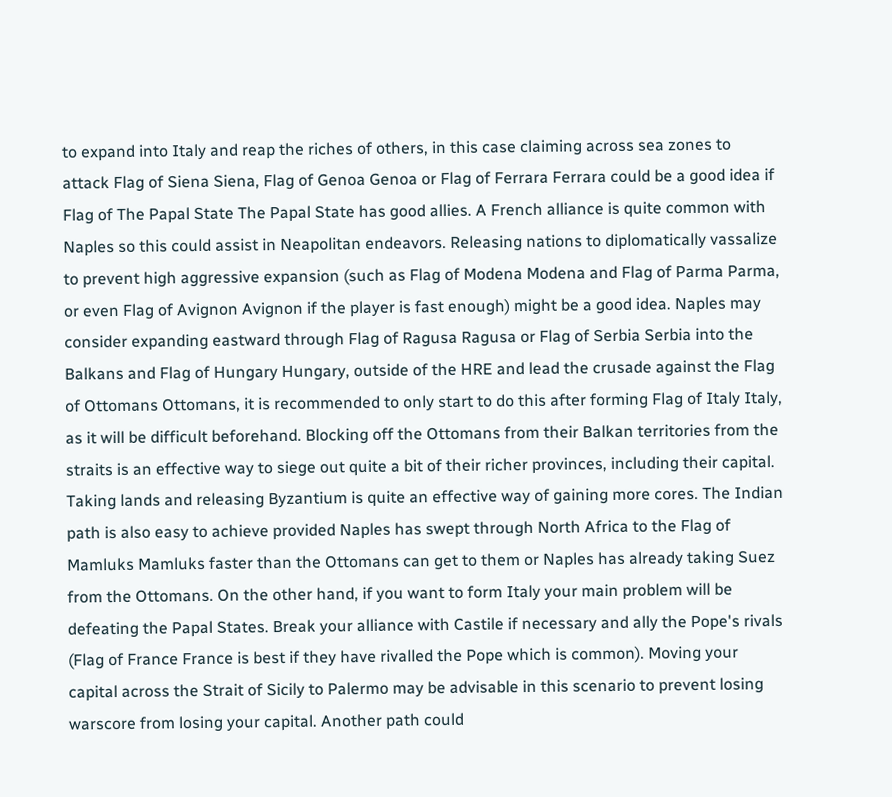to expand into Italy and reap the riches of others, in this case claiming across sea zones to attack Flag of Siena Siena, Flag of Genoa Genoa or Flag of Ferrara Ferrara could be a good idea if Flag of The Papal State The Papal State has good allies. A French alliance is quite common with Naples so this could assist in Neapolitan endeavors. Releasing nations to diplomatically vassalize to prevent high aggressive expansion (such as Flag of Modena Modena and Flag of Parma Parma, or even Flag of Avignon Avignon if the player is fast enough) might be a good idea. Naples may consider expanding eastward through Flag of Ragusa Ragusa or Flag of Serbia Serbia into the Balkans and Flag of Hungary Hungary, outside of the HRE and lead the crusade against the Flag of Ottomans Ottomans, it is recommended to only start to do this after forming Flag of Italy Italy, as it will be difficult beforehand. Blocking off the Ottomans from their Balkan territories from the straits is an effective way to siege out quite a bit of their richer provinces, including their capital. Taking lands and releasing Byzantium is quite an effective way of gaining more cores. The Indian path is also easy to achieve provided Naples has swept through North Africa to the Flag of Mamluks Mamluks faster than the Ottomans can get to them or Naples has already taking Suez from the Ottomans. On the other hand, if you want to form Italy your main problem will be defeating the Papal States. Break your alliance with Castile if necessary and ally the Pope's rivals (Flag of France France is best if they have rivalled the Pope which is common). Moving your capital across the Strait of Sicily to Palermo may be advisable in this scenario to prevent losing warscore from losing your capital. Another path could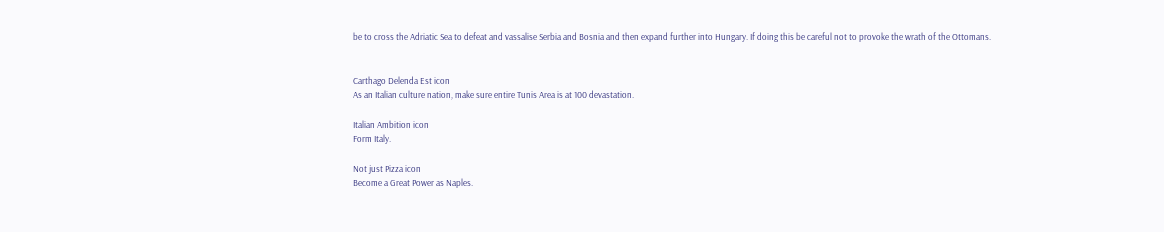be to cross the Adriatic Sea to defeat and vassalise Serbia and Bosnia and then expand further into Hungary. If doing this be careful not to provoke the wrath of the Ottomans.


Carthago Delenda Est icon
As an Italian culture nation, make sure entire Tunis Area is at 100 devastation.

Italian Ambition icon
Form Italy.

Not just Pizza icon
Become a Great Power as Naples.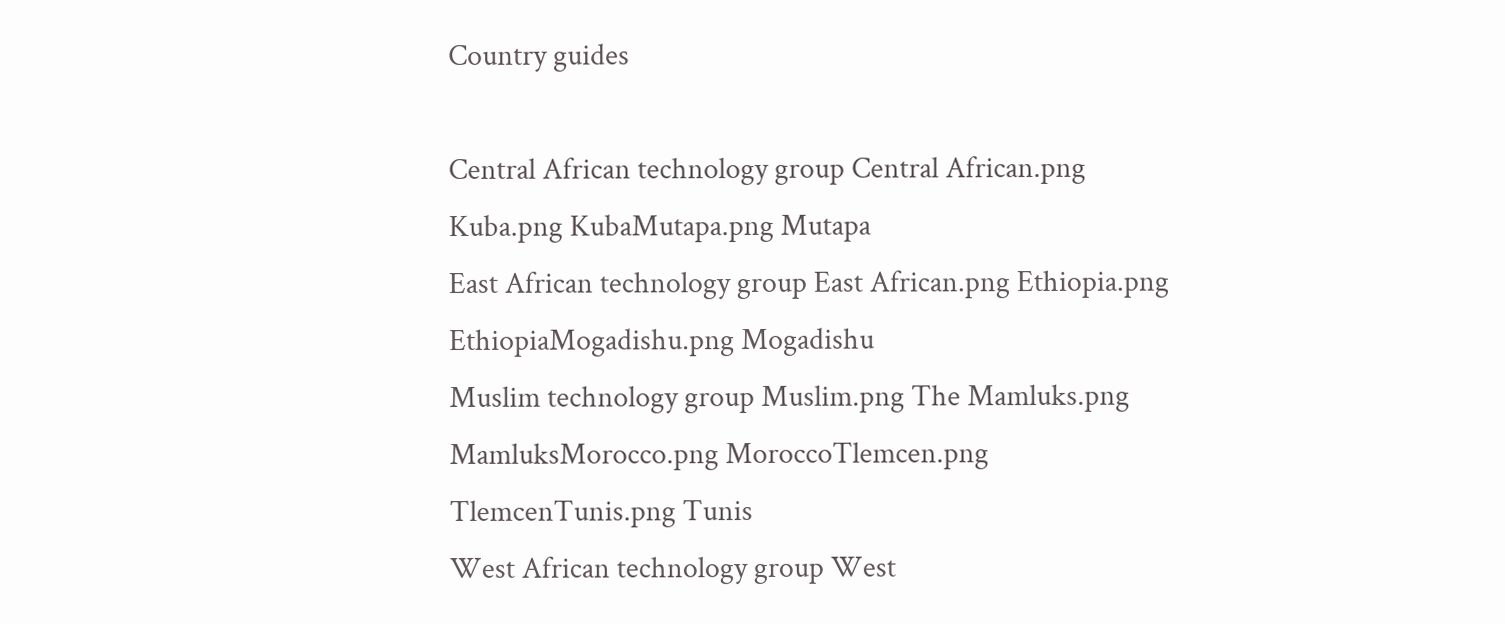Country guides

Central African technology group Central African.png Kuba.png KubaMutapa.png Mutapa
East African technology group East African.png Ethiopia.png EthiopiaMogadishu.png Mogadishu
Muslim technology group Muslim.png The Mamluks.png MamluksMorocco.png MoroccoTlemcen.png TlemcenTunis.png Tunis
West African technology group West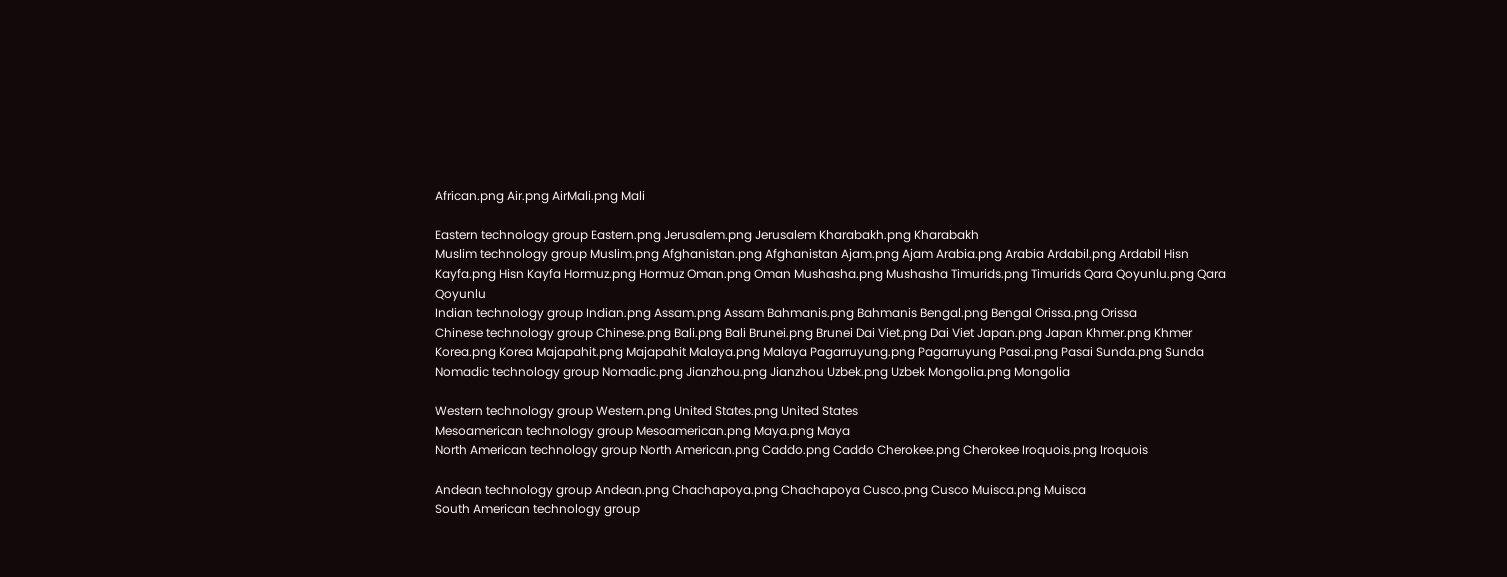African.png Air.png AirMali.png Mali

Eastern technology group Eastern.png Jerusalem.png Jerusalem Kharabakh.png Kharabakh
Muslim technology group Muslim.png Afghanistan.png Afghanistan Ajam.png Ajam Arabia.png Arabia Ardabil.png Ardabil Hisn Kayfa.png Hisn Kayfa Hormuz.png Hormuz Oman.png Oman Mushasha.png Mushasha Timurids.png Timurids Qara Qoyunlu.png Qara Qoyunlu
Indian technology group Indian.png Assam.png Assam Bahmanis.png Bahmanis Bengal.png Bengal Orissa.png Orissa
Chinese technology group Chinese.png Bali.png Bali Brunei.png Brunei Dai Viet.png Dai Viet Japan.png Japan Khmer.png Khmer Korea.png Korea Majapahit.png Majapahit Malaya.png Malaya Pagarruyung.png Pagarruyung Pasai.png Pasai Sunda.png Sunda
Nomadic technology group Nomadic.png Jianzhou.png Jianzhou Uzbek.png Uzbek Mongolia.png Mongolia

Western technology group Western.png United States.png United States
Mesoamerican technology group Mesoamerican.png Maya.png Maya
North American technology group North American.png Caddo.png Caddo Cherokee.png Cherokee Iroquois.png Iroquois

Andean technology group Andean.png Chachapoya.png Chachapoya Cusco.png Cusco Muisca.png Muisca
South American technology group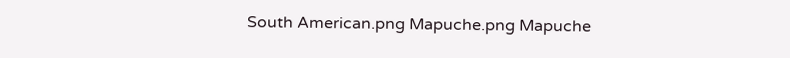South American.png Mapuche.png Mapuche